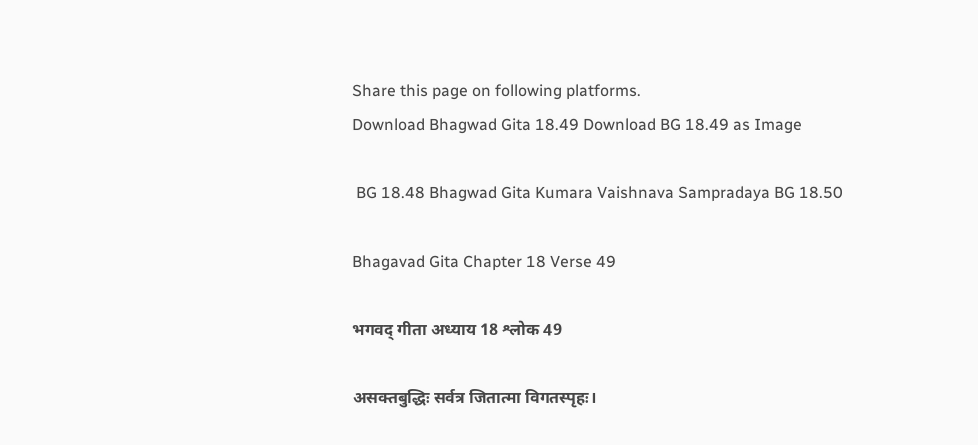Share this page on following platforms.
Download Bhagwad Gita 18.49 Download BG 18.49 as Image

 BG 18.48 Bhagwad Gita Kumara Vaishnava Sampradaya BG 18.50

Bhagavad Gita Chapter 18 Verse 49

भगवद् गीता अध्याय 18 श्लोक 49

असक्तबुद्धिः सर्वत्र जितात्मा विगतस्पृहः।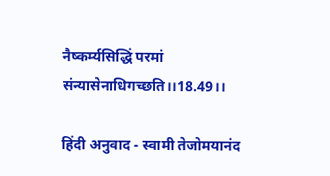नैष्कर्म्यसिद्धिं परमां संन्यासेनाधिगच्छति।।18.49।।

हिंदी अनुवाद - स्वामी तेजोमयानंद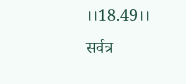।।18.49।। सर्वत्र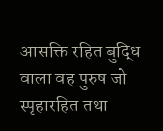आसक्ति रहित बुद्धि वाला वह पुरुष जो स्पृहारहित तथा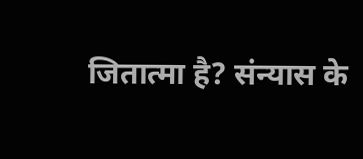जितात्मा है? संन्यास के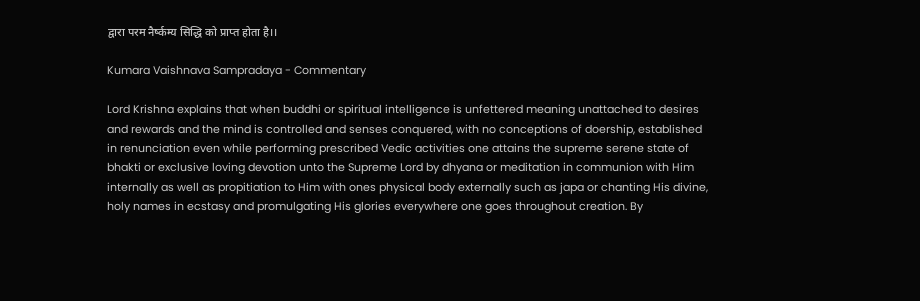द्वारा परम नैर्ष्कम्य सिद्धि को प्राप्त होता है।।

Kumara Vaishnava Sampradaya - Commentary

Lord Krishna explains that when buddhi or spiritual intelligence is unfettered meaning unattached to desires and rewards and the mind is controlled and senses conquered, with no conceptions of doership, established in renunciation even while performing prescribed Vedic activities one attains the supreme serene state of bhakti or exclusive loving devotion unto the Supreme Lord by dhyana or meditation in communion with Him internally as well as propitiation to Him with ones physical body externally such as japa or chanting His divine, holy names in ecstasy and promulgating His glories everywhere one goes throughout creation. By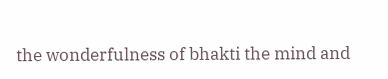the wonderfulness of bhakti the mind and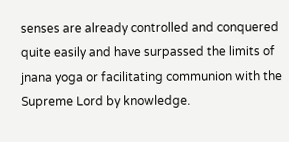senses are already controlled and conquered quite easily and have surpassed the limits of jnana yoga or facilitating communion with the Supreme Lord by knowledge.